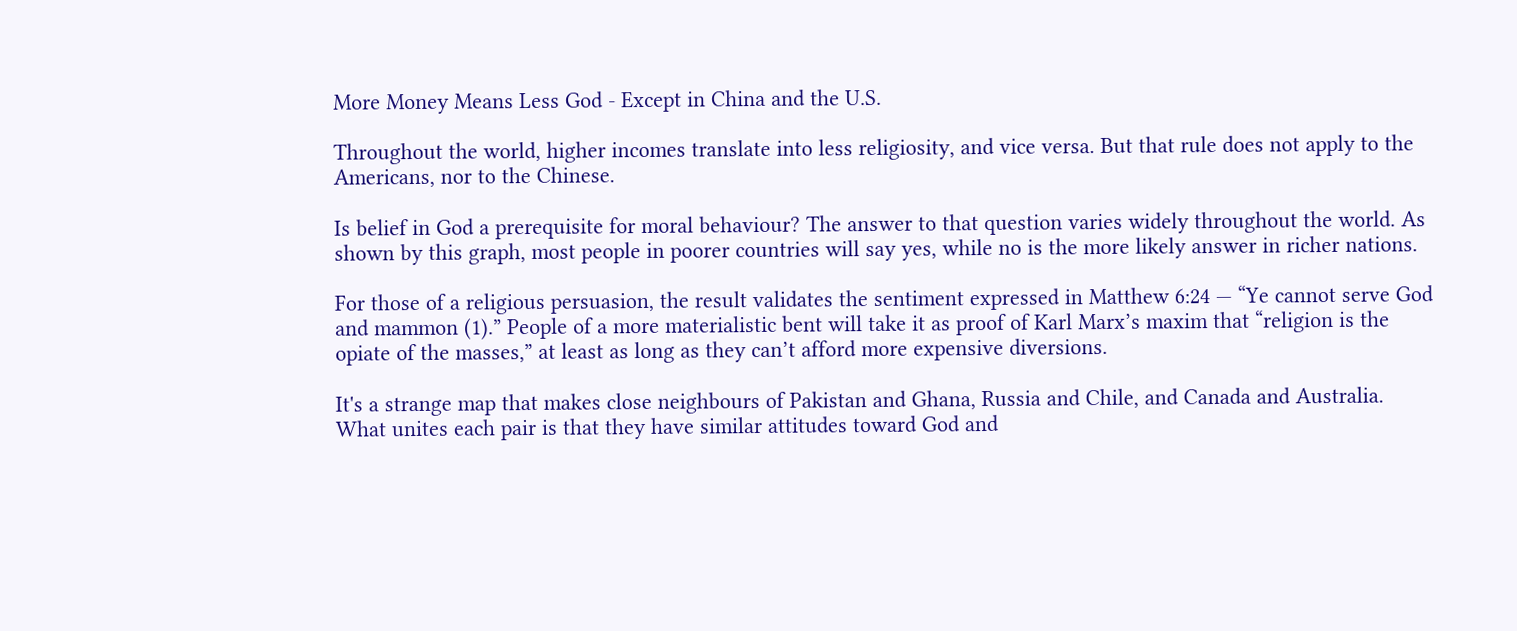More Money Means Less God - Except in China and the U.S.

Throughout the world, higher incomes translate into less religiosity, and vice versa. But that rule does not apply to the Americans, nor to the Chinese.

Is belief in God a prerequisite for moral behaviour? The answer to that question varies widely throughout the world. As shown by this graph, most people in poorer countries will say yes, while no is the more likely answer in richer nations.

For those of a religious persuasion, the result validates the sentiment expressed in Matthew 6:24 — “Ye cannot serve God and mammon (1).” People of a more materialistic bent will take it as proof of Karl Marx’s maxim that “religion is the opiate of the masses,” at least as long as they can’t afford more expensive diversions.

It's a strange map that makes close neighbours of Pakistan and Ghana, Russia and Chile, and Canada and Australia. What unites each pair is that they have similar attitudes toward God and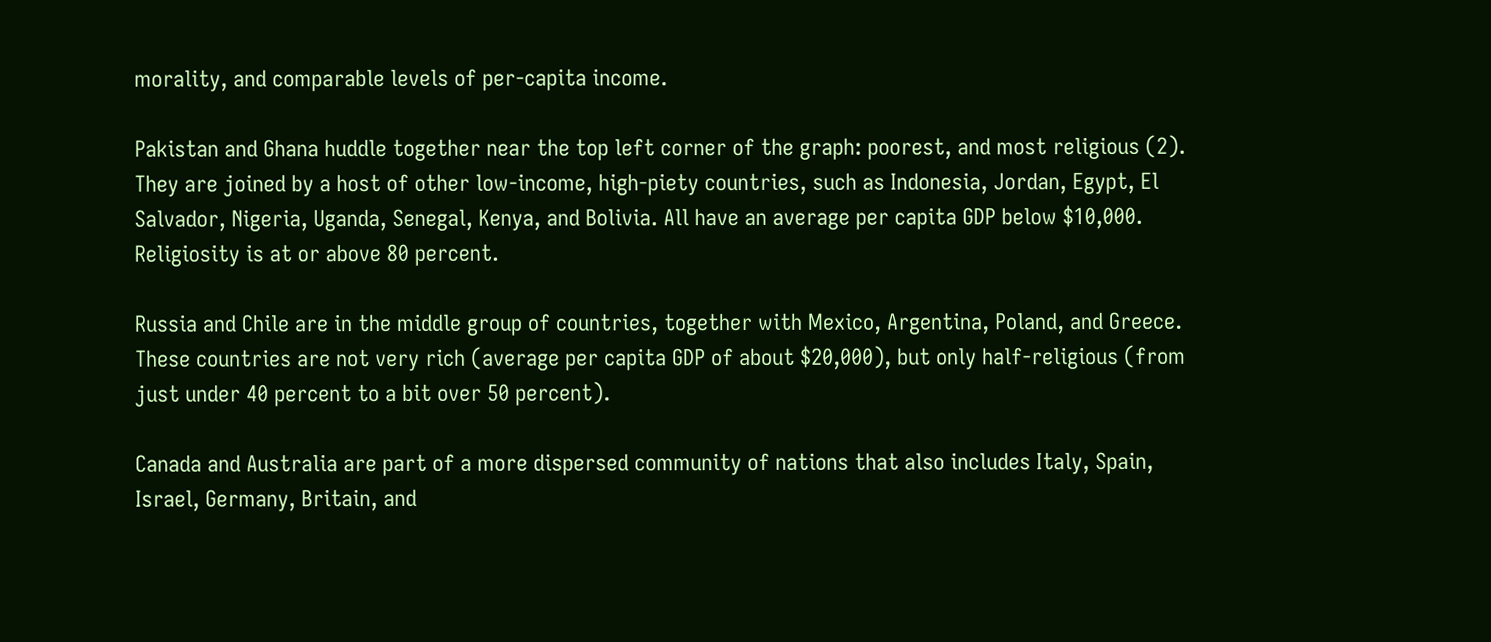morality, and comparable levels of per-capita income.

Pakistan and Ghana huddle together near the top left corner of the graph: poorest, and most religious (2). They are joined by a host of other low-income, high-piety countries, such as Indonesia, Jordan, Egypt, El Salvador, Nigeria, Uganda, Senegal, Kenya, and Bolivia. All have an average per capita GDP below $10,000. Religiosity is at or above 80 percent.

Russia and Chile are in the middle group of countries, together with Mexico, Argentina, Poland, and Greece. These countries are not very rich (average per capita GDP of about $20,000), but only half-religious (from just under 40 percent to a bit over 50 percent).

Canada and Australia are part of a more dispersed community of nations that also includes Italy, Spain, Israel, Germany, Britain, and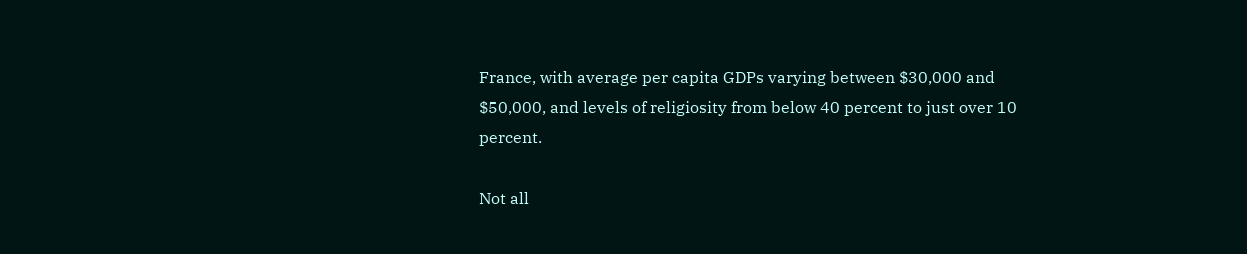France, with average per capita GDPs varying between $30,000 and $50,000, and levels of religiosity from below 40 percent to just over 10 percent.

Not all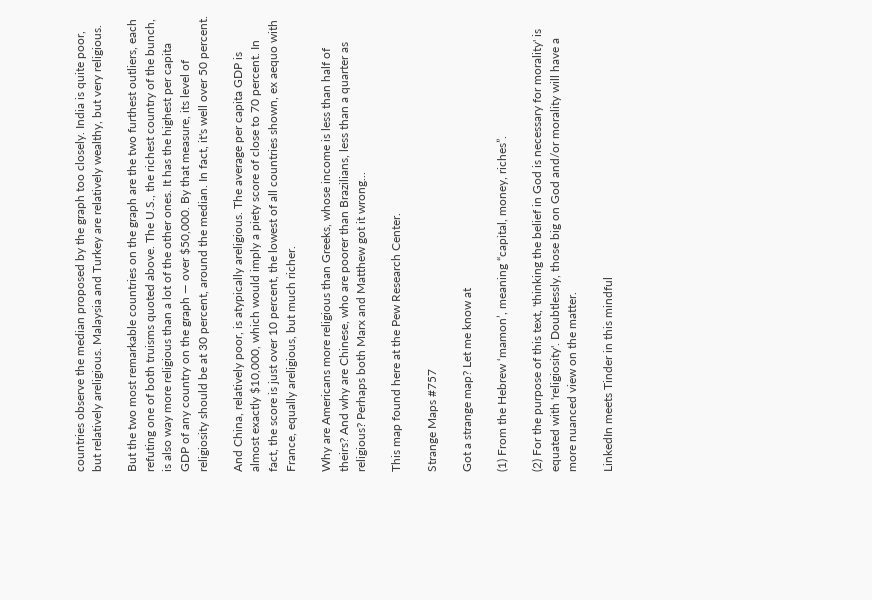countries observe the median proposed by the graph too closely. India is quite poor, but relatively areligious. Malaysia and Turkey are relatively wealthy, but very religious.

But the two most remarkable countries on the graph are the two furthest outliers, each refuting one of both truisms quoted above. The U.S., the richest country of the bunch, is also way more religious than a lot of the other ones. It has the highest per capita GDP of any country on the graph — over $50,000. By that measure, its level of religiosity should be at 30 percent, around the median. In fact, it's well over 50 percent.

And China, relatively poor, is atypically areligious. The average per capita GDP is almost exactly $10,000, which would imply a piety score of close to 70 percent. In fact, the score is just over 10 percent, the lowest of all countries shown, ex aequo with France, equally areligious, but much richer.

Why are Americans more religious than Greeks, whose income is less than half of theirs? And why are Chinese, who are poorer than Brazilians, less than a quarter as religious? Perhaps both Marx and Matthew got it wrong...

This map found here at the Pew Research Center.

Strange Maps #757

Got a strange map? Let me know at

(1) From the Hebrew ‘mamon’, meaning “capital, money, riches”.

(2) For the purpose of this text, 'thinking the belief in God is necessary for morality' is equated with 'religiosity'. Doubtlessly, those big on God and/or morality will have a more nuanced view on the matter.

LinkedIn meets Tinder in this mindful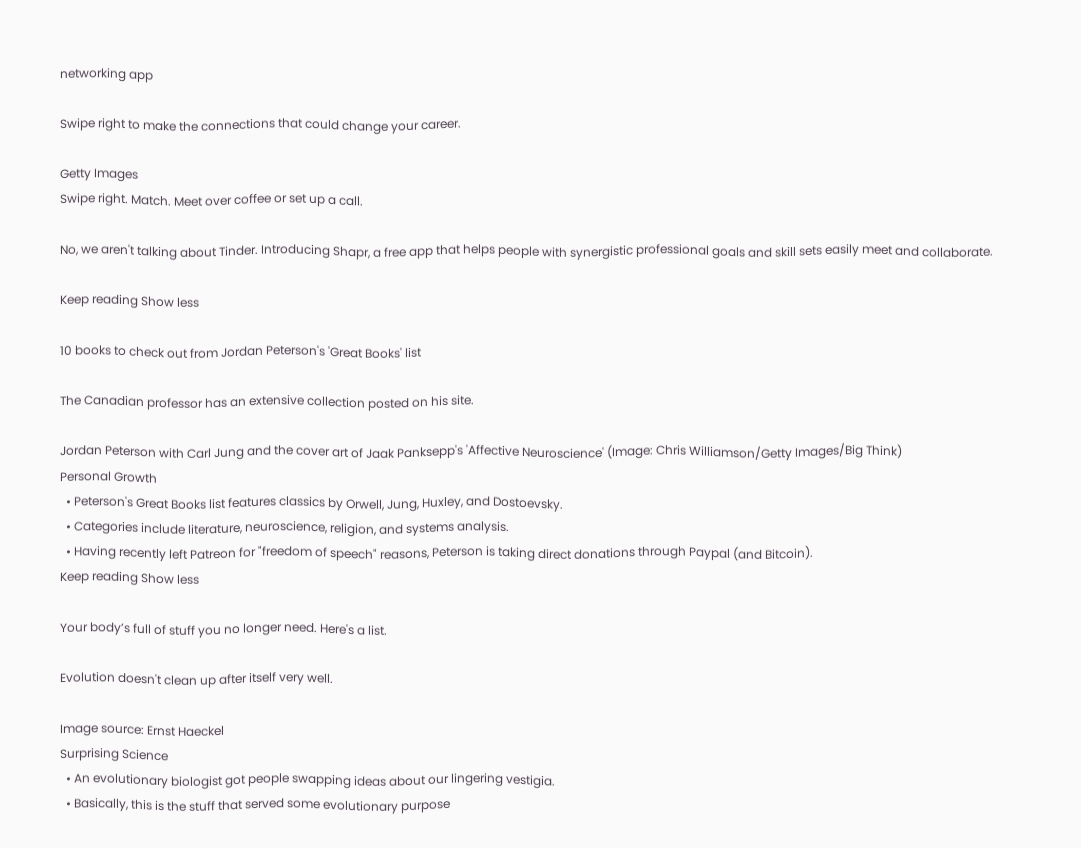networking app

Swipe right to make the connections that could change your career.

Getty Images
Swipe right. Match. Meet over coffee or set up a call.

No, we aren't talking about Tinder. Introducing Shapr, a free app that helps people with synergistic professional goals and skill sets easily meet and collaborate.

Keep reading Show less

10 books to check out from Jordan Peterson's 'Great Books' list

The Canadian professor has an extensive collection posted on his site.

Jordan Peterson with Carl Jung and the cover art of Jaak Panksepp's 'Affective Neuroscience' (Image: Chris Williamson/Getty Images/Big Think)
Personal Growth
  • Peterson's Great Books list features classics by Orwell, Jung, Huxley, and Dostoevsky.
  • Categories include literature, neuroscience, religion, and systems analysis.
  • Having recently left Patreon for "freedom of speech" reasons, Peterson is taking direct donations through Paypal (and Bitcoin).
Keep reading Show less

Your body’s full of stuff you no longer need. Here's a list.

Evolution doesn't clean up after itself very well.

Image source: Ernst Haeckel
Surprising Science
  • An evolutionary biologist got people swapping ideas about our lingering vestigia.
  • Basically, this is the stuff that served some evolutionary purpose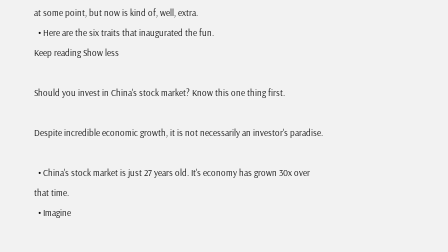at some point, but now is kind of, well, extra.
  • Here are the six traits that inaugurated the fun.
Keep reading Show less

Should you invest in China's stock market? Know this one thing first.

Despite incredible economic growth, it is not necessarily an investor's paradise.

  • China's stock market is just 27 years old. It's economy has grown 30x over that time.
  • Imagine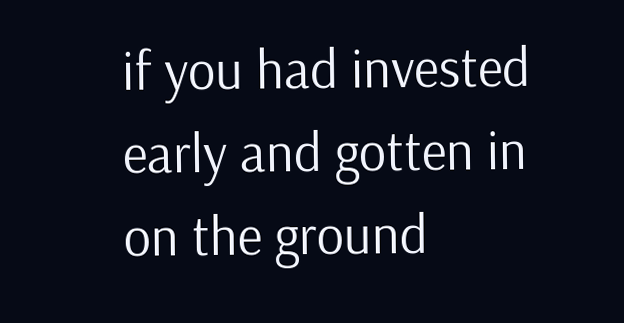if you had invested early and gotten in on the ground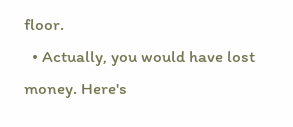floor.
  • Actually, you would have lost money. Here's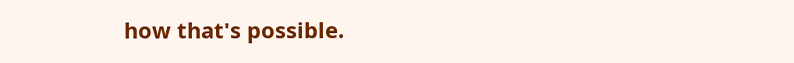how that's possible.